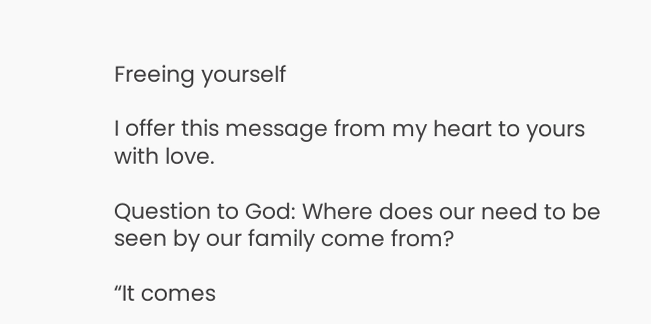Freeing yourself

I offer this message from my heart to yours with love.

Question to God: Where does our need to be seen by our family come from?

“It comes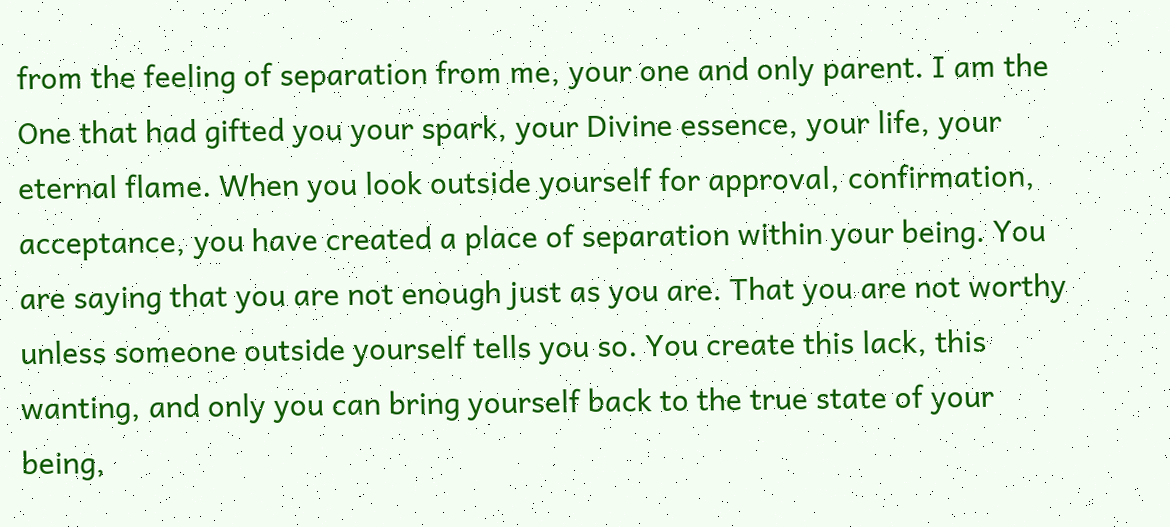from the feeling of separation from me, your one and only parent. I am the One that had gifted you your spark, your Divine essence, your life, your eternal flame. When you look outside yourself for approval, confirmation, acceptance, you have created a place of separation within your being. You are saying that you are not enough just as you are. That you are not worthy unless someone outside yourself tells you so. You create this lack, this wanting, and only you can bring yourself back to the true state of your being,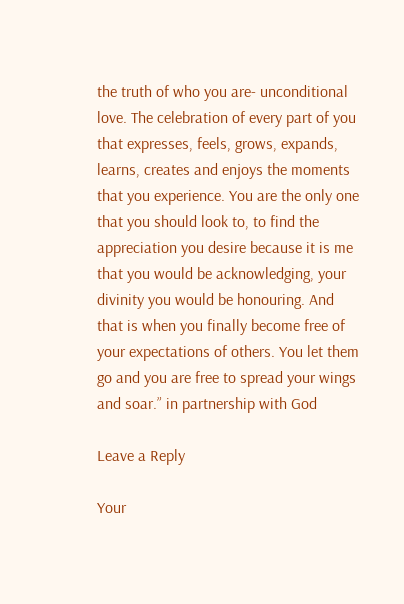the truth of who you are- unconditional love. The celebration of every part of you that expresses, feels, grows, expands, learns, creates and enjoys the moments that you experience. You are the only one that you should look to, to find the appreciation you desire because it is me that you would be acknowledging, your divinity you would be honouring. And that is when you finally become free of your expectations of others. You let them go and you are free to spread your wings and soar.” in partnership with God

Leave a Reply

Your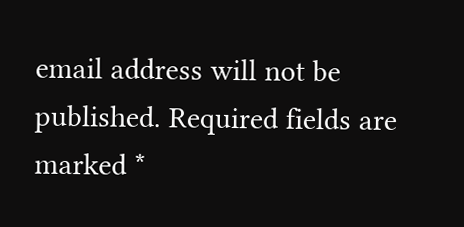email address will not be published. Required fields are marked *